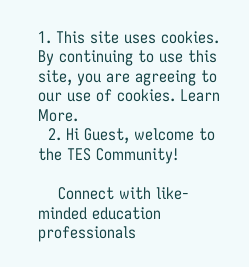1. This site uses cookies. By continuing to use this site, you are agreeing to our use of cookies. Learn More.
  2. Hi Guest, welcome to the TES Community!

    Connect with like-minded education professionals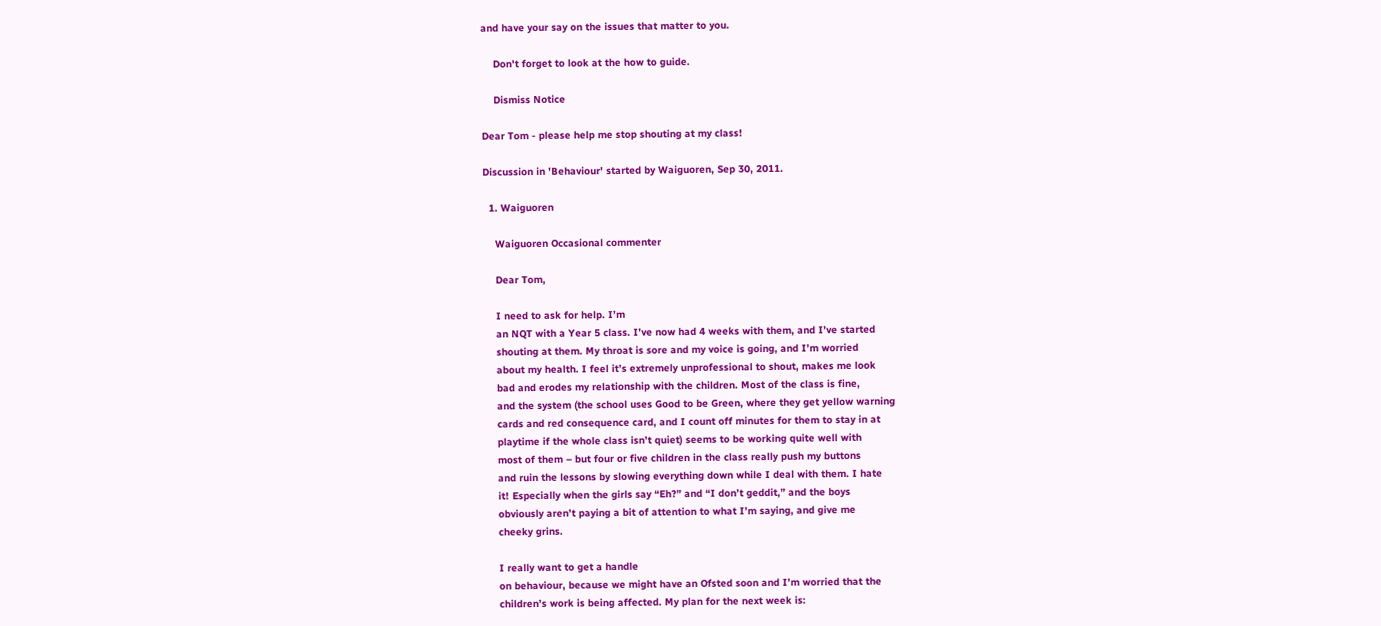and have your say on the issues that matter to you.

    Don't forget to look at the how to guide.

    Dismiss Notice

Dear Tom - please help me stop shouting at my class!

Discussion in 'Behaviour' started by Waiguoren, Sep 30, 2011.

  1. Waiguoren

    Waiguoren Occasional commenter

    Dear Tom,

    I need to ask for help. I’m
    an NQT with a Year 5 class. I’ve now had 4 weeks with them, and I’ve started
    shouting at them. My throat is sore and my voice is going, and I’m worried
    about my health. I feel it’s extremely unprofessional to shout, makes me look
    bad and erodes my relationship with the children. Most of the class is fine,
    and the system (the school uses Good to be Green, where they get yellow warning
    cards and red consequence card, and I count off minutes for them to stay in at
    playtime if the whole class isn’t quiet) seems to be working quite well with
    most of them – but four or five children in the class really push my buttons
    and ruin the lessons by slowing everything down while I deal with them. I hate
    it! Especially when the girls say “Eh?” and “I don’t geddit,” and the boys
    obviously aren’t paying a bit of attention to what I’m saying, and give me
    cheeky grins.

    I really want to get a handle
    on behaviour, because we might have an Ofsted soon and I’m worried that the
    children’s work is being affected. My plan for the next week is: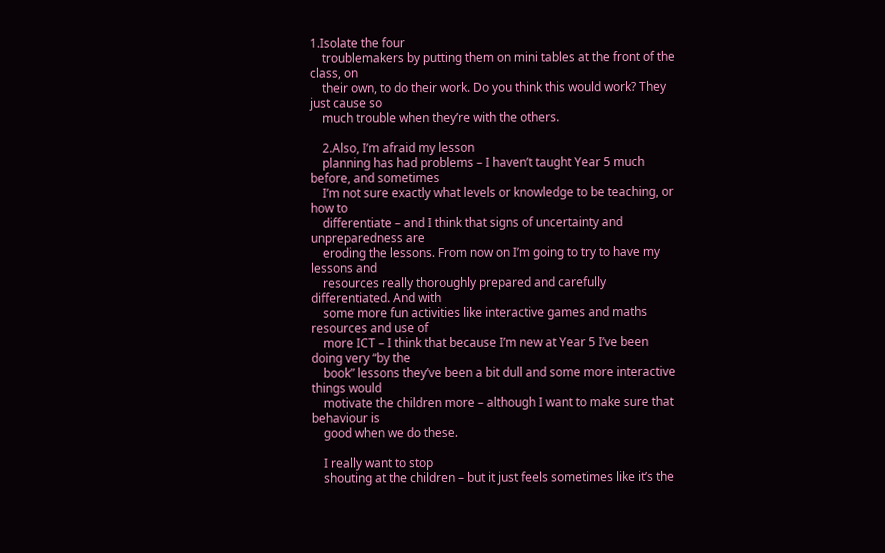1.Isolate the four
    troublemakers by putting them on mini tables at the front of the class, on
    their own, to do their work. Do you think this would work? They just cause so
    much trouble when they’re with the others.

    2.Also, I’m afraid my lesson
    planning has had problems – I haven’t taught Year 5 much before, and sometimes
    I’m not sure exactly what levels or knowledge to be teaching, or how to
    differentiate – and I think that signs of uncertainty and unpreparedness are
    eroding the lessons. From now on I’m going to try to have my lessons and
    resources really thoroughly prepared and carefully differentiated. And with
    some more fun activities like interactive games and maths resources and use of
    more ICT – I think that because I’m new at Year 5 I’ve been doing very “by the
    book” lessons they’ve been a bit dull and some more interactive things would
    motivate the children more – although I want to make sure that behaviour is
    good when we do these.

    I really want to stop
    shouting at the children – but it just feels sometimes like it’s the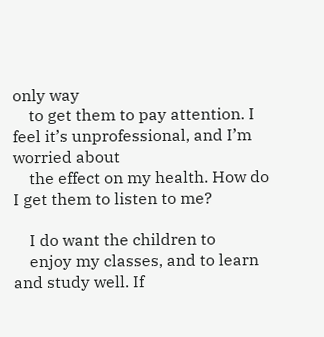only way
    to get them to pay attention. I feel it’s unprofessional, and I’m worried about
    the effect on my health. How do I get them to listen to me?

    I do want the children to
    enjoy my classes, and to learn and study well. If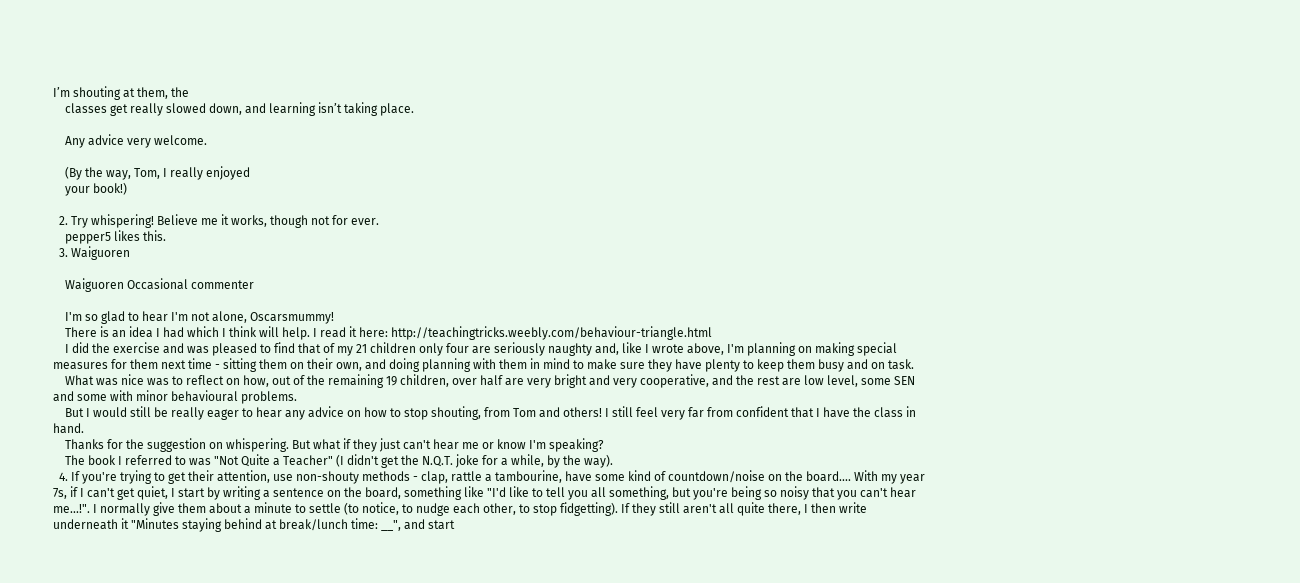I’m shouting at them, the
    classes get really slowed down, and learning isn’t taking place.

    Any advice very welcome.

    (By the way, Tom, I really enjoyed
    your book!)

  2. Try whispering! Believe me it works, though not for ever.
    pepper5 likes this.
  3. Waiguoren

    Waiguoren Occasional commenter

    I'm so glad to hear I'm not alone, Oscarsmummy!
    There is an idea I had which I think will help. I read it here: http://teachingtricks.weebly.com/behaviour-triangle.html
    I did the exercise and was pleased to find that of my 21 children only four are seriously naughty and, like I wrote above, I'm planning on making special measures for them next time - sitting them on their own, and doing planning with them in mind to make sure they have plenty to keep them busy and on task.
    What was nice was to reflect on how, out of the remaining 19 children, over half are very bright and very cooperative, and the rest are low level, some SEN and some with minor behavioural problems.
    But I would still be really eager to hear any advice on how to stop shouting, from Tom and others! I still feel very far from confident that I have the class in hand.
    Thanks for the suggestion on whispering. But what if they just can't hear me or know I'm speaking?
    The book I referred to was "Not Quite a Teacher" (I didn't get the N.Q.T. joke for a while, by the way).
  4. If you're trying to get their attention, use non-shouty methods - clap, rattle a tambourine, have some kind of countdown/noise on the board.... With my year 7s, if I can't get quiet, I start by writing a sentence on the board, something like "I'd like to tell you all something, but you're being so noisy that you can't hear me...!". I normally give them about a minute to settle (to notice, to nudge each other, to stop fidgetting). If they still aren't all quite there, I then write underneath it "Minutes staying behind at break/lunch time: __", and start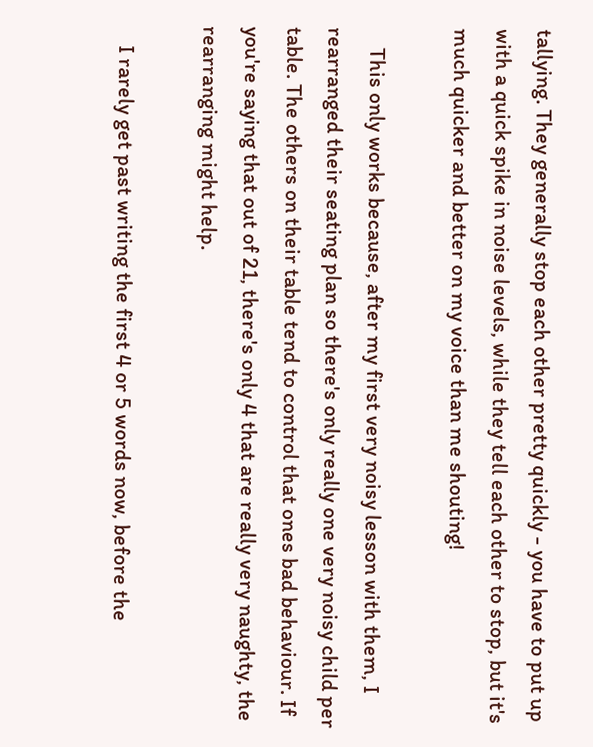tallying. They generally stop each other pretty quickly - you have to put up with a quick spike in noise levels, while they tell each other to stop, but it's much quicker and better on my voice than me shouting!

    This only works because, after my first very noisy lesson with them, I rearranged their seating plan so there's only really one very noisy child per table. The others on their table tend to control that ones bad behaviour. If you're saying that out of 21, there's only 4 that are really very naughty, the rearranging might help.

    I rarely get past writing the first 4 or 5 words now, before the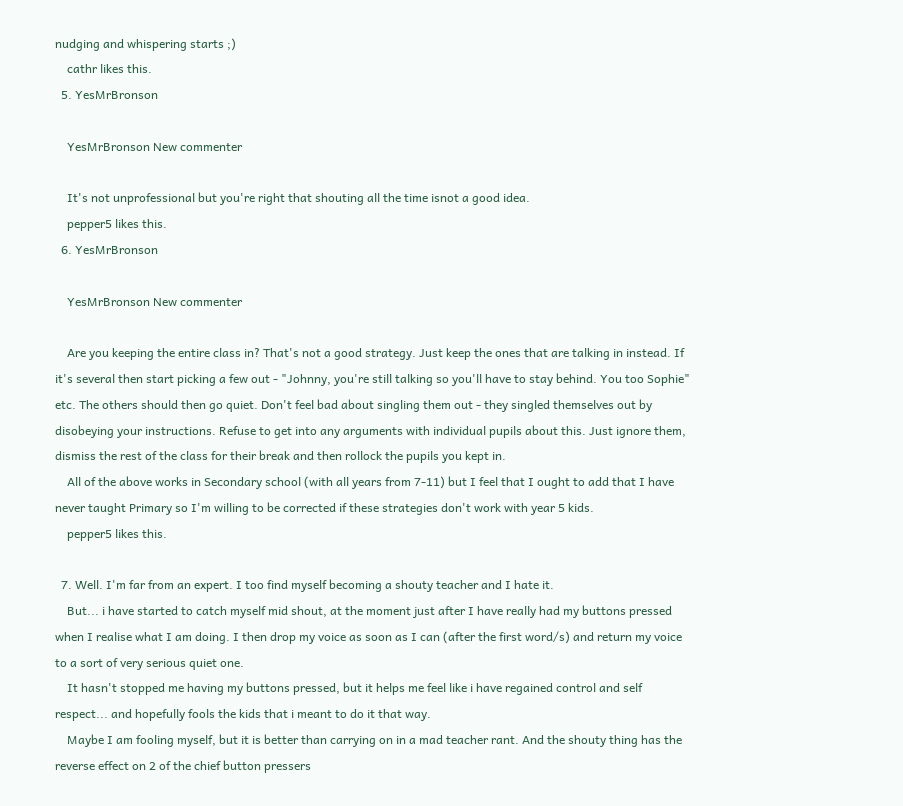nudging and whispering starts ;)
    cathr likes this.
  5. YesMrBronson

    YesMrBronson New commenter

    It's not unprofessional but you're right that shouting all the time isnot a good idea.
    pepper5 likes this.
  6. YesMrBronson

    YesMrBronson New commenter

    Are you keeping the entire class in? That's not a good strategy. Just keep the ones that are talking in instead. If it's several then start picking a few out - "Johnny, you're still talking so you'll have to stay behind. You too Sophie" etc. The others should then go quiet. Don't feel bad about singling them out - they singled themselves out by disobeying your instructions. Refuse to get into any arguments with individual pupils about this. Just ignore them, dismiss the rest of the class for their break and then rollock the pupils you kept in.
    All of the above works in Secondary school (with all years from 7-11) but I feel that I ought to add that I have never taught Primary so I'm willing to be corrected if these strategies don't work with year 5 kids.
    pepper5 likes this.

  7. Well. I'm far from an expert. I too find myself becoming a shouty teacher and I hate it.
    But... i have started to catch myself mid shout, at the moment just after I have really had my buttons pressed when I realise what I am doing. I then drop my voice as soon as I can (after the first word/s) and return my voice to a sort of very serious quiet one.
    It hasn't stopped me having my buttons pressed, but it helps me feel like i have regained control and self respect... and hopefully fools the kids that i meant to do it that way.
    Maybe I am fooling myself, but it is better than carrying on in a mad teacher rant. And the shouty thing has the reverse effect on 2 of the chief button pressers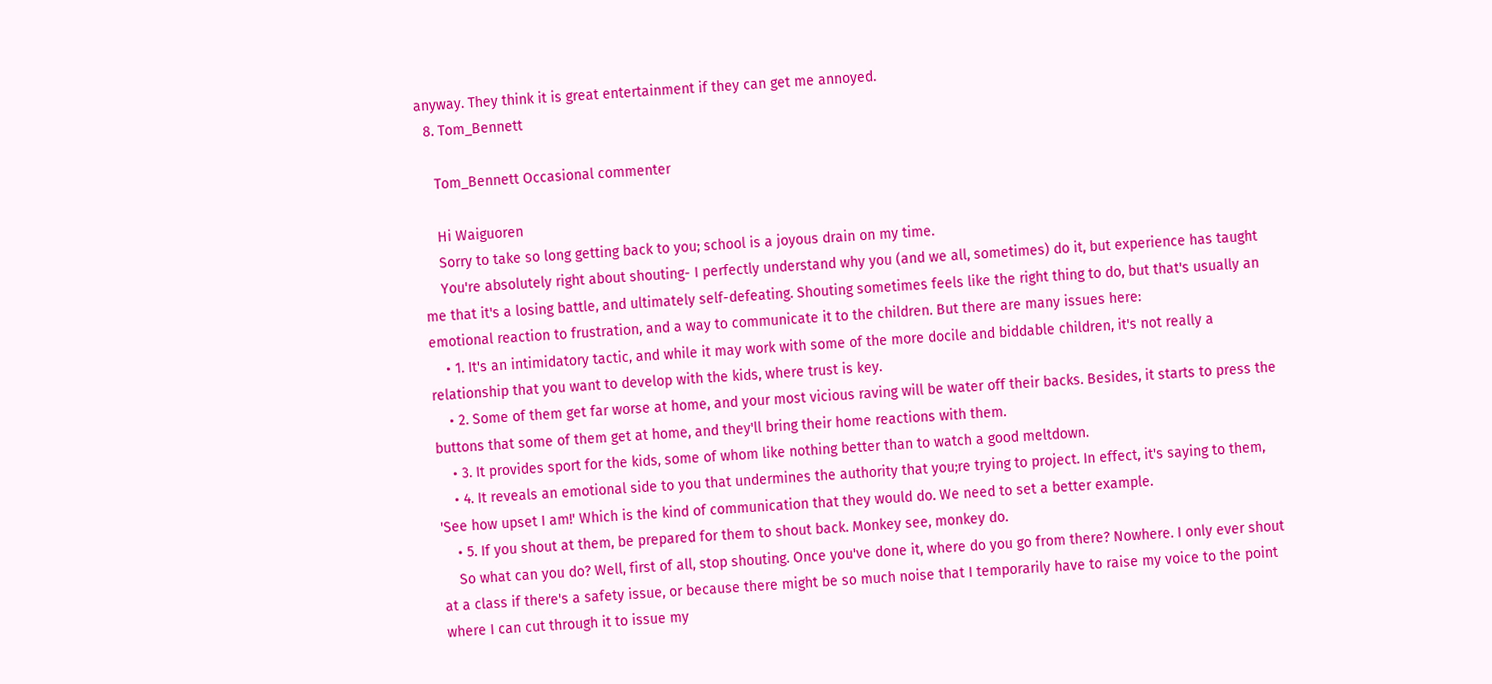anyway. They think it is great entertainment if they can get me annoyed.
  8. Tom_Bennett

    Tom_Bennett Occasional commenter

    Hi Waiguoren
    Sorry to take so long getting back to you; school is a joyous drain on my time.
    You're absolutely right about shouting- I perfectly understand why you (and we all, sometimes) do it, but experience has taught me that it's a losing battle, and ultimately self-defeating. Shouting sometimes feels like the right thing to do, but that's usually an emotional reaction to frustration, and a way to communicate it to the children. But there are many issues here:
    • 1. It's an intimidatory tactic, and while it may work with some of the more docile and biddable children, it's not really a relationship that you want to develop with the kids, where trust is key.
    • 2. Some of them get far worse at home, and your most vicious raving will be water off their backs. Besides, it starts to press the buttons that some of them get at home, and they'll bring their home reactions with them.
    • 3. It provides sport for the kids, some of whom like nothing better than to watch a good meltdown.
    • 4. It reveals an emotional side to you that undermines the authority that you;re trying to project. In effect, it's saying to them, 'See how upset I am!' Which is the kind of communication that they would do. We need to set a better example.
    • 5. If you shout at them, be prepared for them to shout back. Monkey see, monkey do.
    So what can you do? Well, first of all, stop shouting. Once you've done it, where do you go from there? Nowhere. I only ever shout at a class if there's a safety issue, or because there might be so much noise that I temporarily have to raise my voice to the point where I can cut through it to issue my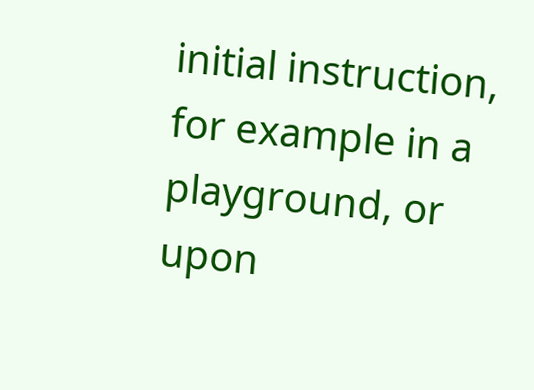initial instruction, for example in a playground, or upon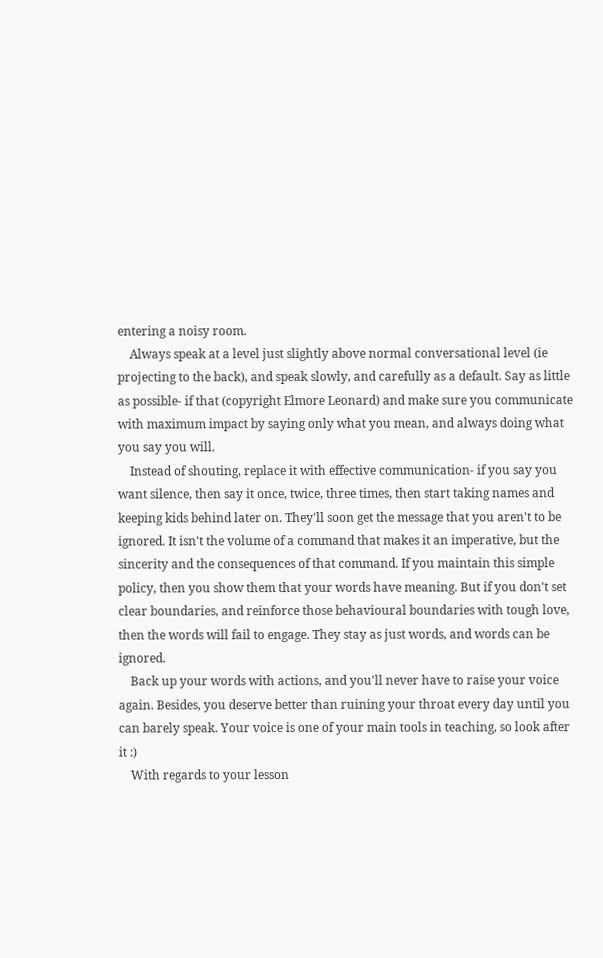entering a noisy room.
    Always speak at a level just slightly above normal conversational level (ie projecting to the back), and speak slowly, and carefully as a default. Say as little as possible- if that (copyright Elmore Leonard) and make sure you communicate with maximum impact by saying only what you mean, and always doing what you say you will.
    Instead of shouting, replace it with effective communication- if you say you want silence, then say it once, twice, three times, then start taking names and keeping kids behind later on. They'll soon get the message that you aren't to be ignored. It isn't the volume of a command that makes it an imperative, but the sincerity and the consequences of that command. If you maintain this simple policy, then you show them that your words have meaning. But if you don't set clear boundaries, and reinforce those behavioural boundaries with tough love, then the words will fail to engage. They stay as just words, and words can be ignored.
    Back up your words with actions, and you'll never have to raise your voice again. Besides, you deserve better than ruining your throat every day until you can barely speak. Your voice is one of your main tools in teaching, so look after it :)
    With regards to your lesson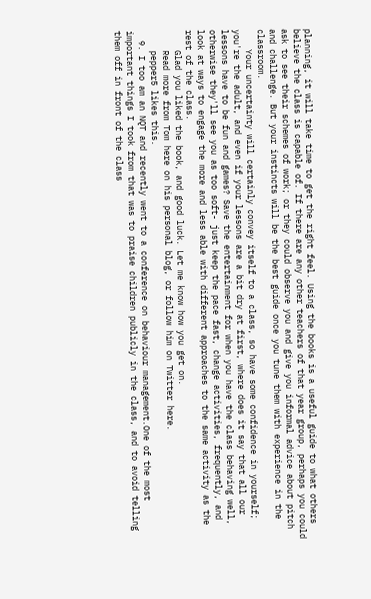planning, it will take time to get the right feel. Using the books is a useful guide to what others believe the class is capable of. If there are any other teachers of that year group, perhaps you could ask to see their schemes of work; or they could observe you and give you informal advice about pitch and challenge. But your instincts will be the best guide once you tune them with experience in the classroom.
    Your uncertainty will certainly convey itself to a class, so have some confidence in yourself; you're the adult, and even if your lessons are a bit dry at first, where does it say that all our lessons have to be fun and games? Save the entertainment for when you have the class behaving well, otherwise they'll see you as too soft- just keep the pace fast, change activities, frequently, and look at ways to engage the more and less able with different approaches to the same activity as the rest of the class.
    Glad you liked the book, and good luck. Let me know how you get on.
    Read more from Tom here on his personal blog, or follow him on Twitter here.
    pepper5 likes this.
  9. I too am an NQT and recently went to a conference on behaviour management.One of the most important things I took from that was to praise children publicly in the class, and to avoid telling them off in front of the class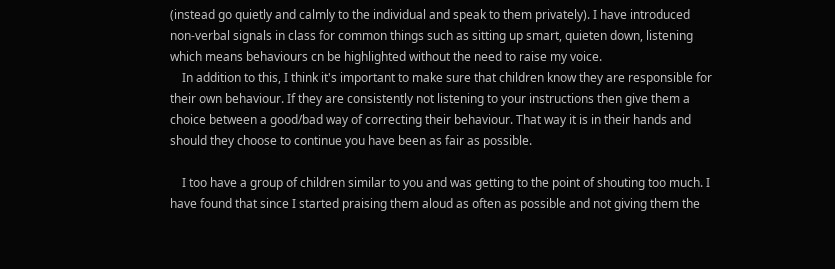(instead go quietly and calmly to the individual and speak to them privately). I have introduced non-verbal signals in class for common things such as sitting up smart, quieten down, listening which means behaviours cn be highlighted without the need to raise my voice.
    In addition to this, I think it's important to make sure that children know they are responsible for their own behaviour. If they are consistently not listening to your instructions then give them a choice between a good/bad way of correcting their behaviour. That way it is in their hands and should they choose to continue you have been as fair as possible.

    I too have a group of children similar to you and was getting to the point of shouting too much. I have found that since I started praising them aloud as often as possible and not giving them the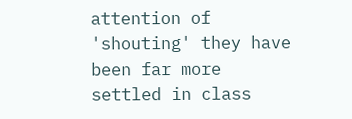attention of 'shouting' they have been far more settled in class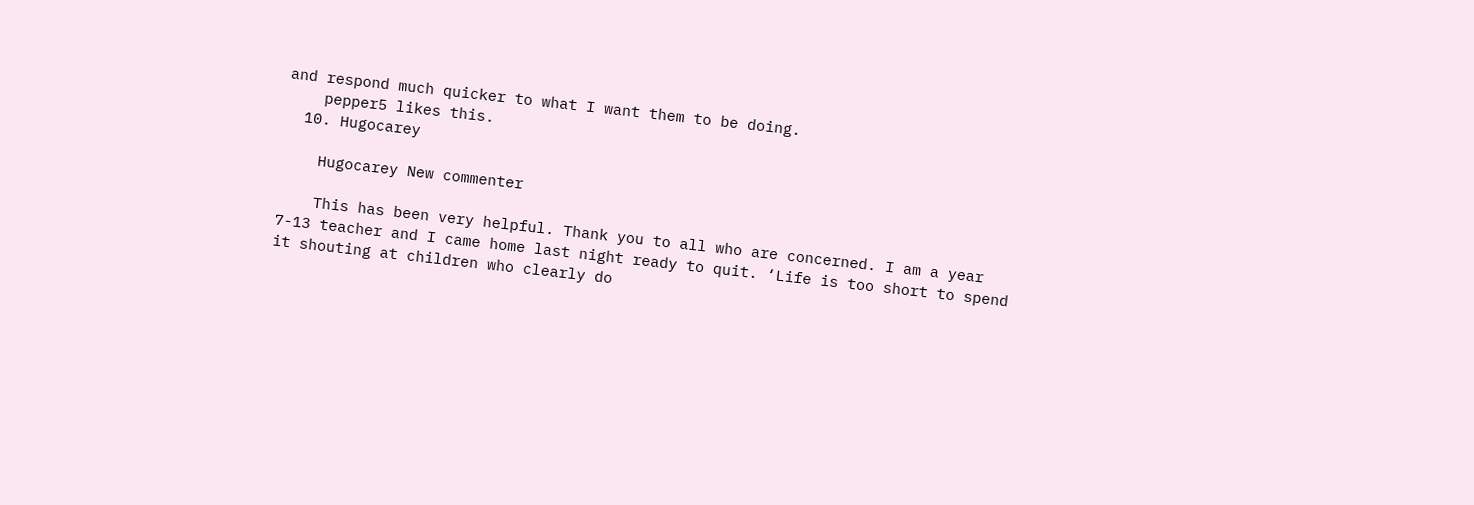and respond much quicker to what I want them to be doing.
    pepper5 likes this.
  10. Hugocarey

    Hugocarey New commenter

    This has been very helpful. Thank you to all who are concerned. I am a year 7-13 teacher and I came home last night ready to quit. ‘Life is too short to spend it shouting at children who clearly do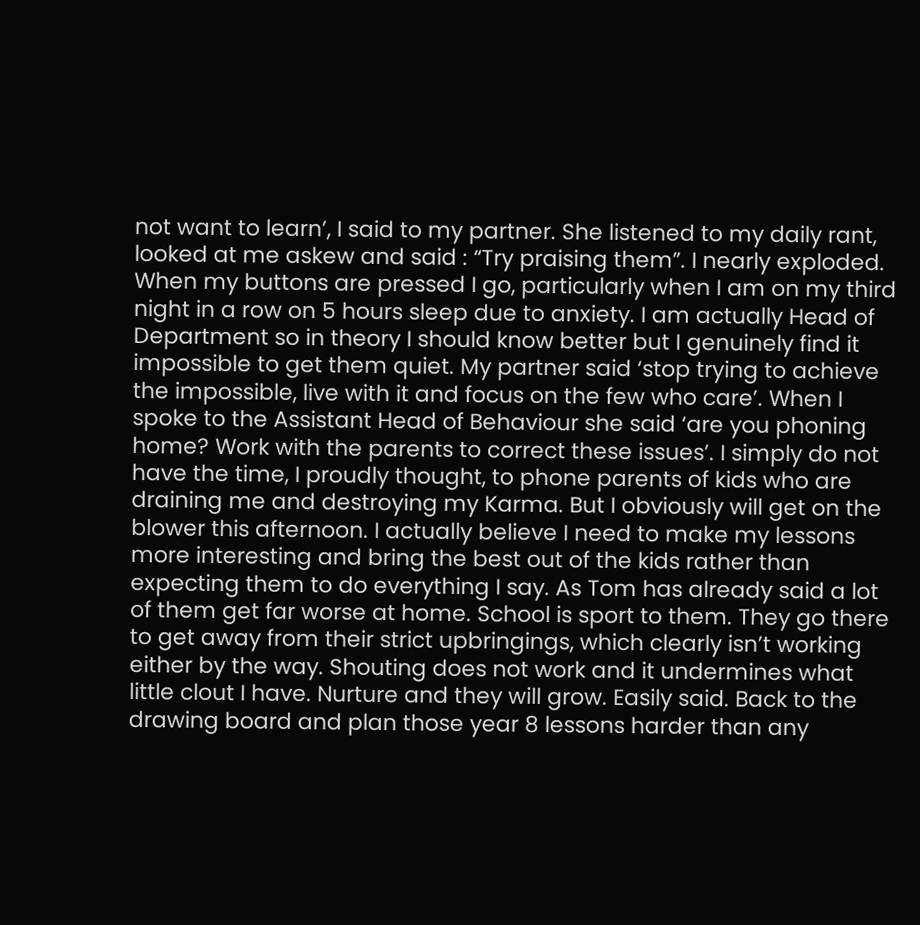not want to learn’, I said to my partner. She listened to my daily rant, looked at me askew and said : “Try praising them”. I nearly exploded. When my buttons are pressed I go, particularly when I am on my third night in a row on 5 hours sleep due to anxiety. I am actually Head of Department so in theory I should know better but I genuinely find it impossible to get them quiet. My partner said ‘stop trying to achieve the impossible, live with it and focus on the few who care’. When I spoke to the Assistant Head of Behaviour she said ‘are you phoning home? Work with the parents to correct these issues’. I simply do not have the time, I proudly thought, to phone parents of kids who are draining me and destroying my Karma. But I obviously will get on the blower this afternoon. I actually believe I need to make my lessons more interesting and bring the best out of the kids rather than expecting them to do everything I say. As Tom has already said a lot of them get far worse at home. School is sport to them. They go there to get away from their strict upbringings, which clearly isn’t working either by the way. Shouting does not work and it undermines what little clout I have. Nurture and they will grow. Easily said. Back to the drawing board and plan those year 8 lessons harder than any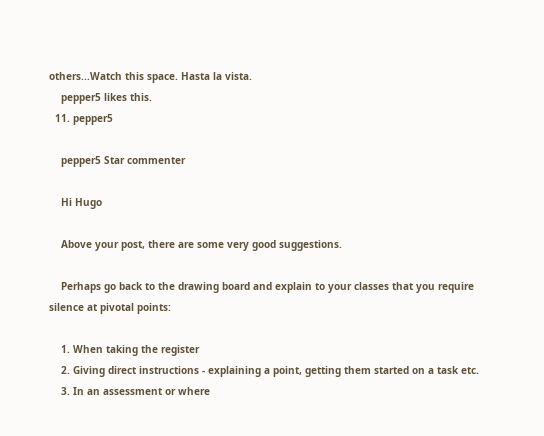others...Watch this space. Hasta la vista.
    pepper5 likes this.
  11. pepper5

    pepper5 Star commenter

    Hi Hugo

    Above your post, there are some very good suggestions.

    Perhaps go back to the drawing board and explain to your classes that you require silence at pivotal points:

    1. When taking the register
    2. Giving direct instructions - explaining a point, getting them started on a task etc.
    3. In an assessment or where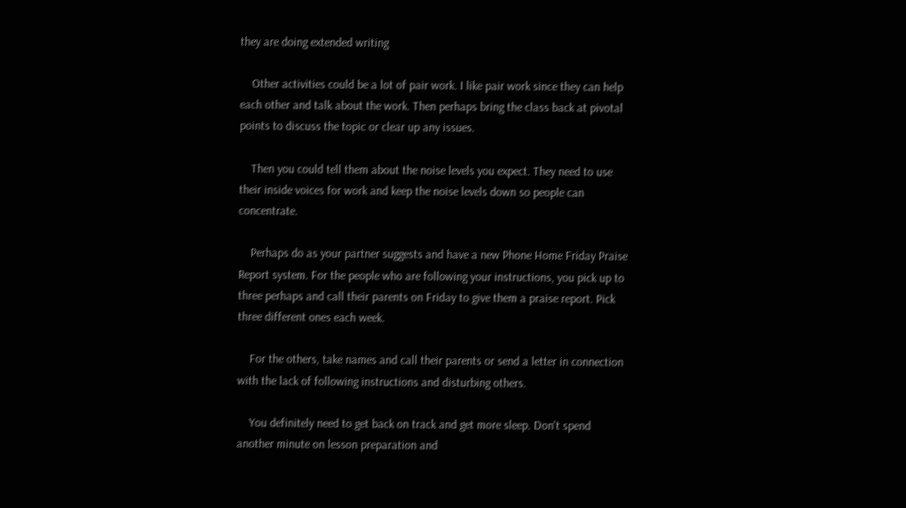they are doing extended writing

    Other activities could be a lot of pair work. I like pair work since they can help each other and talk about the work. Then perhaps bring the class back at pivotal points to discuss the topic or clear up any issues.

    Then you could tell them about the noise levels you expect. They need to use their inside voices for work and keep the noise levels down so people can concentrate.

    Perhaps do as your partner suggests and have a new Phone Home Friday Praise Report system. For the people who are following your instructions, you pick up to three perhaps and call their parents on Friday to give them a praise report. Pick three different ones each week.

    For the others, take names and call their parents or send a letter in connection with the lack of following instructions and disturbing others.

    You definitely need to get back on track and get more sleep. Don't spend another minute on lesson preparation and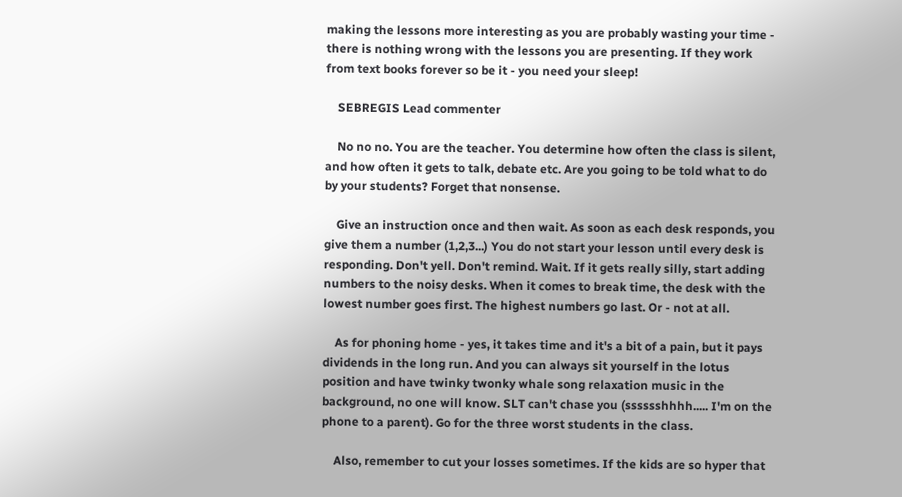making the lessons more interesting as you are probably wasting your time - there is nothing wrong with the lessons you are presenting. If they work from text books forever so be it - you need your sleep!

    SEBREGIS Lead commenter

    No no no. You are the teacher. You determine how often the class is silent, and how often it gets to talk, debate etc. Are you going to be told what to do by your students? Forget that nonsense.

    Give an instruction once and then wait. As soon as each desk responds, you give them a number (1,2,3...) You do not start your lesson until every desk is responding. Don't yell. Don't remind. Wait. If it gets really silly, start adding numbers to the noisy desks. When it comes to break time, the desk with the lowest number goes first. The highest numbers go last. Or - not at all.

    As for phoning home - yes, it takes time and it's a bit of a pain, but it pays dividends in the long run. And you can always sit yourself in the lotus position and have twinky twonky whale song relaxation music in the background, no one will know. SLT can't chase you (sssssshhhh..... I'm on the phone to a parent). Go for the three worst students in the class.

    Also, remember to cut your losses sometimes. If the kids are so hyper that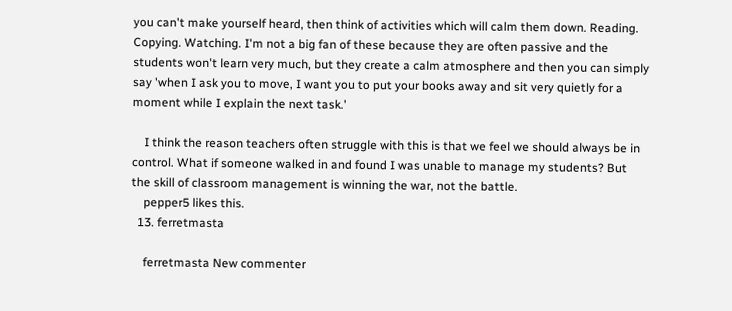you can't make yourself heard, then think of activities which will calm them down. Reading. Copying. Watching. I'm not a big fan of these because they are often passive and the students won't learn very much, but they create a calm atmosphere and then you can simply say 'when I ask you to move, I want you to put your books away and sit very quietly for a moment while I explain the next task.'

    I think the reason teachers often struggle with this is that we feel we should always be in control. What if someone walked in and found I was unable to manage my students? But the skill of classroom management is winning the war, not the battle.
    pepper5 likes this.
  13. ferretmasta

    ferretmasta New commenter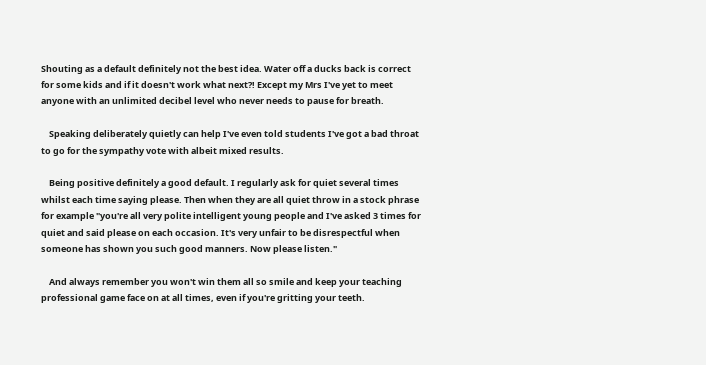Shouting as a default definitely not the best idea. Water off a ducks back is correct for some kids and if it doesn't work what next?! Except my Mrs I've yet to meet anyone with an unlimited decibel level who never needs to pause for breath.

    Speaking deliberately quietly can help I've even told students I've got a bad throat to go for the sympathy vote with albeit mixed results.

    Being positive definitely a good default. I regularly ask for quiet several times whilst each time saying please. Then when they are all quiet throw in a stock phrase for example "you're all very polite intelligent young people and I've asked 3 times for quiet and said please on each occasion. It's very unfair to be disrespectful when someone has shown you such good manners. Now please listen."

    And always remember you won't win them all so smile and keep your teaching professional game face on at all times, even if you're gritting your teeth.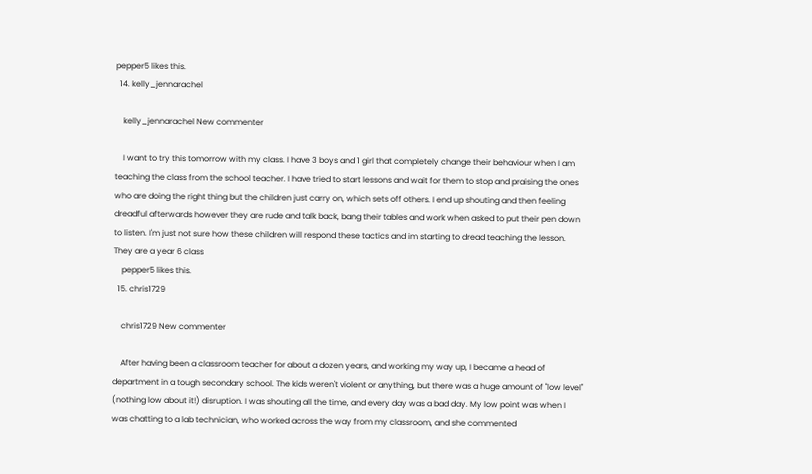pepper5 likes this.
  14. kelly_jennarachel

    kelly_jennarachel New commenter

    I want to try this tomorrow with my class. I have 3 boys and 1 girl that completely change their behaviour when I am teaching the class from the school teacher. I have tried to start lessons and wait for them to stop and praising the ones who are doing the right thing but the children just carry on, which sets off others. I end up shouting and then feeling dreadful afterwards however they are rude and talk back, bang their tables and work when asked to put their pen down to listen. I'm just not sure how these children will respond these tactics and im starting to dread teaching the lesson. They are a year 6 class
    pepper5 likes this.
  15. chris1729

    chris1729 New commenter

    After having been a classroom teacher for about a dozen years, and working my way up, I became a head of department in a tough secondary school. The kids weren't violent or anything, but there was a huge amount of "low level" (nothing low about it!) disruption. I was shouting all the time, and every day was a bad day. My low point was when I was chatting to a lab technician, who worked across the way from my classroom, and she commented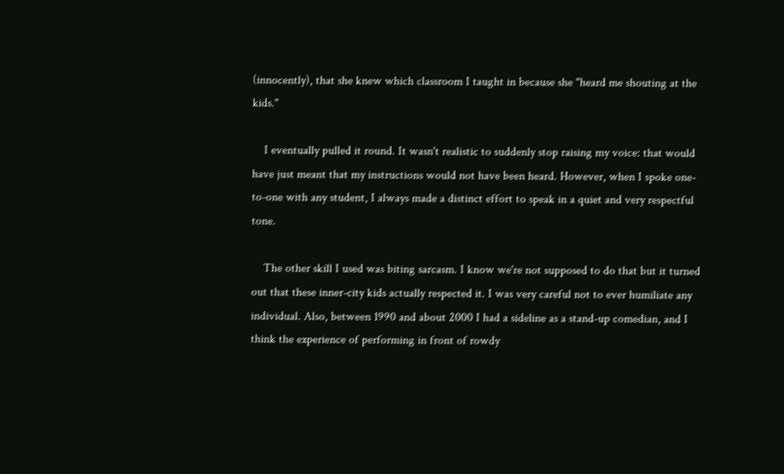(innocently), that she knew which classroom I taught in because she "heard me shouting at the kids."

    I eventually pulled it round. It wasn't realistic to suddenly stop raising my voice: that would have just meant that my instructions would not have been heard. However, when I spoke one-to-one with any student, I always made a distinct effort to speak in a quiet and very respectful tone.

    The other skill I used was biting sarcasm. I know we're not supposed to do that but it turned out that these inner-city kids actually respected it. I was very careful not to ever humiliate any individual. Also, between 1990 and about 2000 I had a sideline as a stand-up comedian, and I think the experience of performing in front of rowdy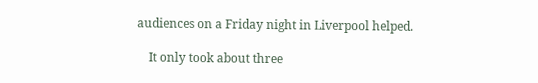audiences on a Friday night in Liverpool helped.

    It only took about three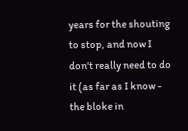years for the shouting to stop, and now I don't really need to do it (as far as I know - the bloke in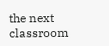the next classroom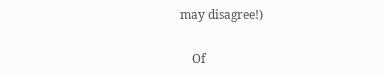may disagree!)

    Of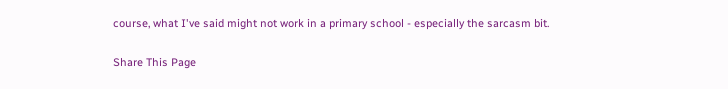course, what I've said might not work in a primary school - especially the sarcasm bit.

Share This Page